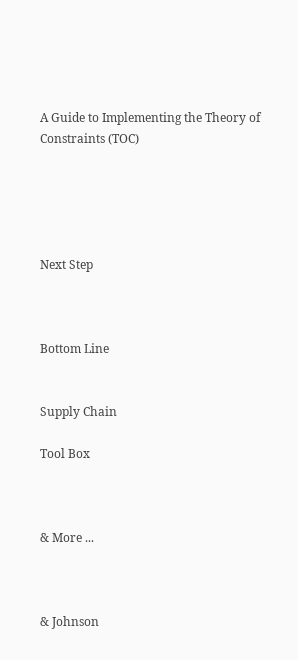A Guide to Implementing the Theory of Constraints (TOC)





Next Step



Bottom Line


Supply Chain

Tool Box



& More ...



& Johnson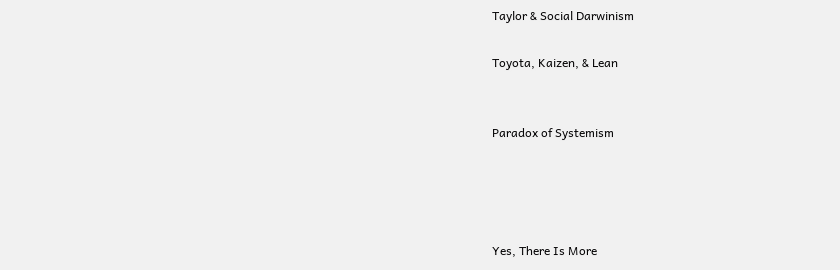Taylor & Social Darwinism

Toyota, Kaizen, & Lean


Paradox of Systemism




Yes, There Is More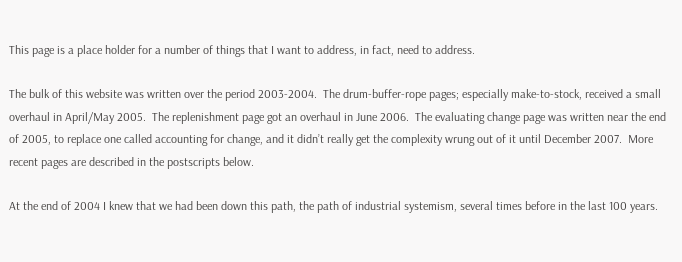This page is a place holder for a number of things that I want to address, in fact, need to address.

The bulk of this website was written over the period 2003-2004.  The drum-buffer-rope pages; especially make-to-stock, received a small overhaul in April/May 2005.  The replenishment page got an overhaul in June 2006.  The evaluating change page was written near the end of 2005, to replace one called accounting for change, and it didn’t really get the complexity wrung out of it until December 2007.  More recent pages are described in the postscripts below.

At the end of 2004 I knew that we had been down this path, the path of industrial systemism, several times before in the last 100 years.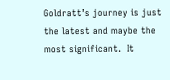Goldratt’s journey is just the latest and maybe the most significant.  It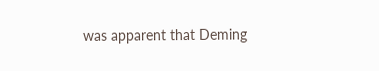was apparent that Deming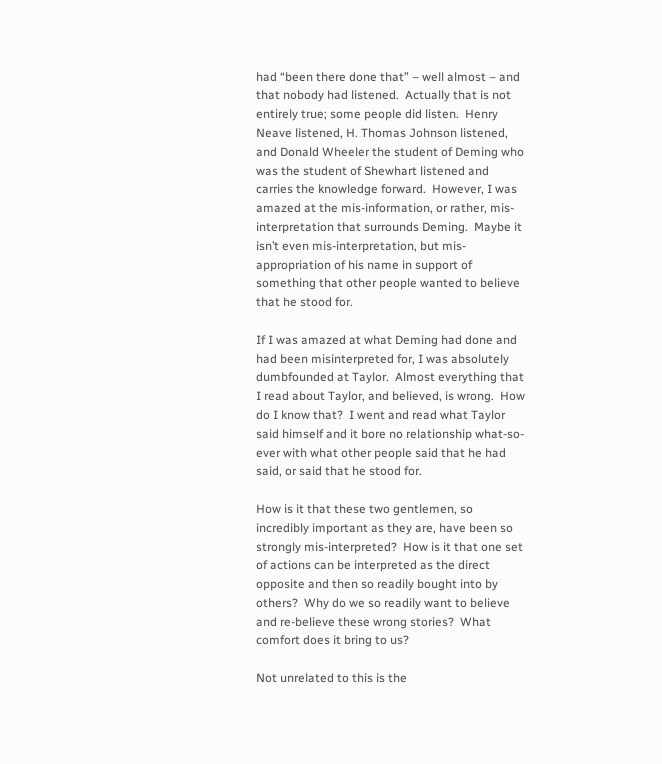had “been there done that” – well almost – and that nobody had listened.  Actually that is not entirely true; some people did listen.  Henry Neave listened, H. Thomas Johnson listened, and Donald Wheeler the student of Deming who was the student of Shewhart listened and carries the knowledge forward.  However, I was amazed at the mis-information, or rather, mis-interpretation that surrounds Deming.  Maybe it isn’t even mis-interpretation, but mis-appropriation of his name in support of something that other people wanted to believe that he stood for.

If I was amazed at what Deming had done and had been misinterpreted for, I was absolutely dumbfounded at Taylor.  Almost everything that I read about Taylor, and believed, is wrong.  How do I know that?  I went and read what Taylor said himself and it bore no relationship what-so-ever with what other people said that he had said, or said that he stood for.

How is it that these two gentlemen, so incredibly important as they are, have been so strongly mis-interpreted?  How is it that one set of actions can be interpreted as the direct opposite and then so readily bought into by others?  Why do we so readily want to believe and re-believe these wrong stories?  What comfort does it bring to us?

Not unrelated to this is the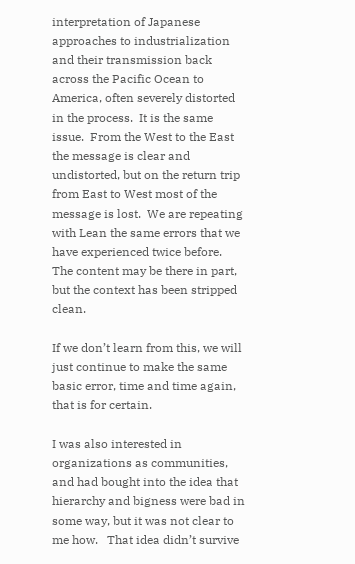interpretation of Japanese approaches to industrialization and their transmission back across the Pacific Ocean to America, often severely distorted in the process.  It is the same issue.  From the West to the East the message is clear and undistorted, but on the return trip from East to West most of the message is lost.  We are repeating with Lean the same errors that we have experienced twice before.  The content may be there in part, but the context has been stripped clean.

If we don’t learn from this, we will just continue to make the same basic error, time and time again, that is for certain.

I was also interested in organizations as communities, and had bought into the idea that hierarchy and bigness were bad in some way, but it was not clear to me how.   That idea didn’t survive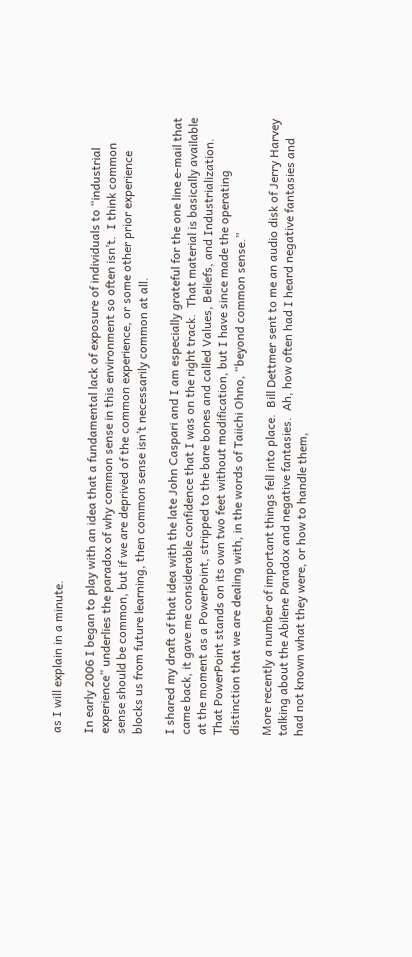as I will explain in a minute.

In early 2006 I began to play with an idea that a fundamental lack of exposure of individuals to “industrial experience” underlies the paradox of why common sense in this environment so often isn’t.  I think common sense should be common, but if we are deprived of the common experience, or some other prior experience blocks us from future learning, then common sense isn’t necessarily common at all.

I shared my draft of that idea with the late John Caspari and I am especially grateful for the one line e-mail that came back, it gave me considerable confidence that I was on the right track.  That material is basically available at the moment as a PowerPoint, stripped to the bare bones and called Values, Beliefs, and Industrialization.  That PowerPoint stands on its own two feet without modification, but I have since made the operating distinction that we are dealing with, in the words of Taiichi Ohno, “beyond common sense.”

More recently a number of important things fell into place.  Bill Dettmer sent to me an audio disk of Jerry Harvey talking about the Abilene Paradox and negative fantasies.  Ah, how often had I heard negative fantasies and had not known what they were, or how to handle them,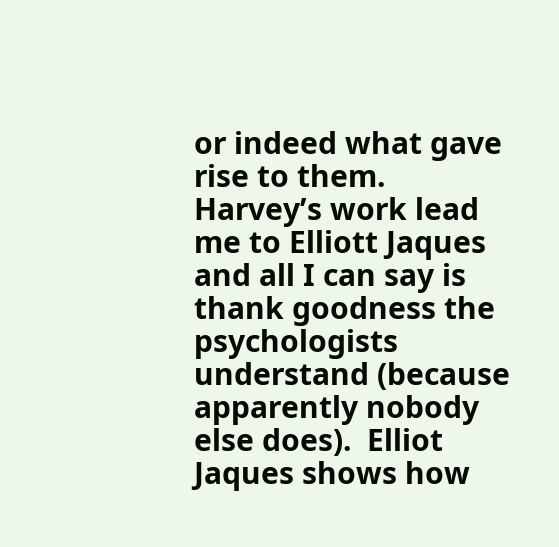or indeed what gave rise to them.  Harvey’s work lead me to Elliott Jaques and all I can say is thank goodness the psychologists understand (because apparently nobody else does).  Elliot Jaques shows how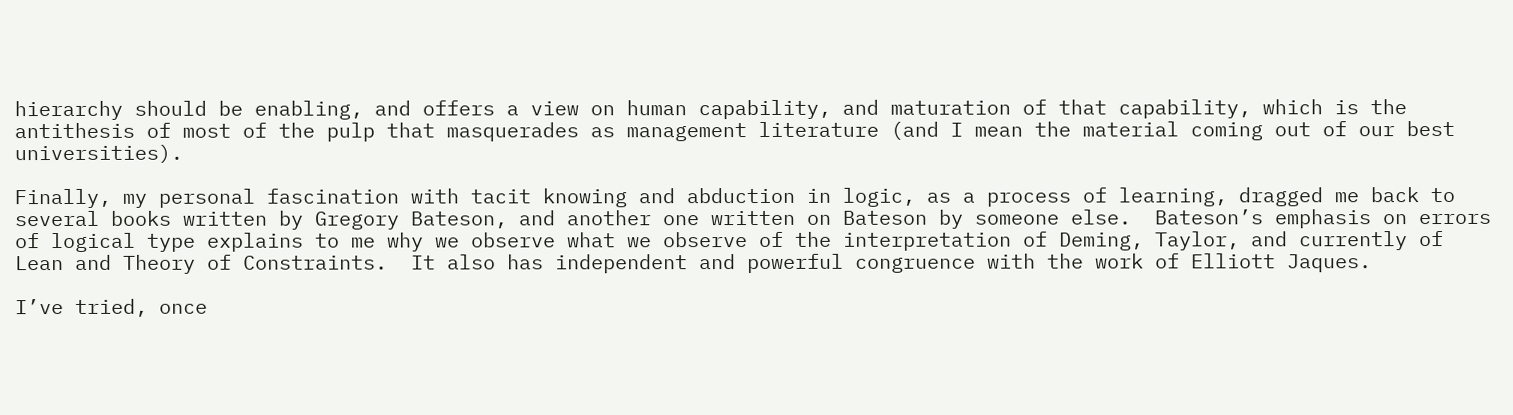hierarchy should be enabling, and offers a view on human capability, and maturation of that capability, which is the antithesis of most of the pulp that masquerades as management literature (and I mean the material coming out of our best universities).

Finally, my personal fascination with tacit knowing and abduction in logic, as a process of learning, dragged me back to several books written by Gregory Bateson, and another one written on Bateson by someone else.  Bateson’s emphasis on errors of logical type explains to me why we observe what we observe of the interpretation of Deming, Taylor, and currently of Lean and Theory of Constraints.  It also has independent and powerful congruence with the work of Elliott Jaques.

I’ve tried, once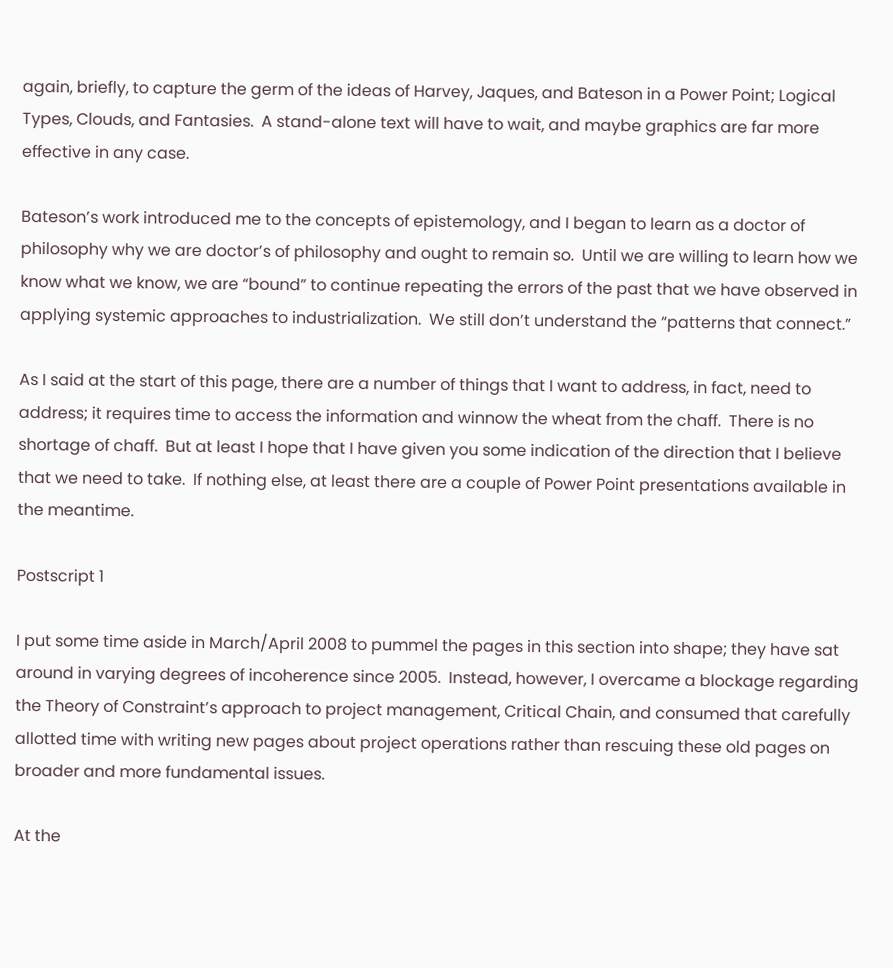again, briefly, to capture the germ of the ideas of Harvey, Jaques, and Bateson in a Power Point; Logical Types, Clouds, and Fantasies.  A stand-alone text will have to wait, and maybe graphics are far more effective in any case.

Bateson’s work introduced me to the concepts of epistemology, and I began to learn as a doctor of philosophy why we are doctor’s of philosophy and ought to remain so.  Until we are willing to learn how we know what we know, we are “bound” to continue repeating the errors of the past that we have observed in applying systemic approaches to industrialization.  We still don’t understand the “patterns that connect.”

As I said at the start of this page, there are a number of things that I want to address, in fact, need to address; it requires time to access the information and winnow the wheat from the chaff.  There is no shortage of chaff.  But at least I hope that I have given you some indication of the direction that I believe that we need to take.  If nothing else, at least there are a couple of Power Point presentations available in the meantime.

Postscript 1

I put some time aside in March/April 2008 to pummel the pages in this section into shape; they have sat around in varying degrees of incoherence since 2005.  Instead, however, I overcame a blockage regarding the Theory of Constraint’s approach to project management, Critical Chain, and consumed that carefully allotted time with writing new pages about project operations rather than rescuing these old pages on broader and more fundamental issues.

At the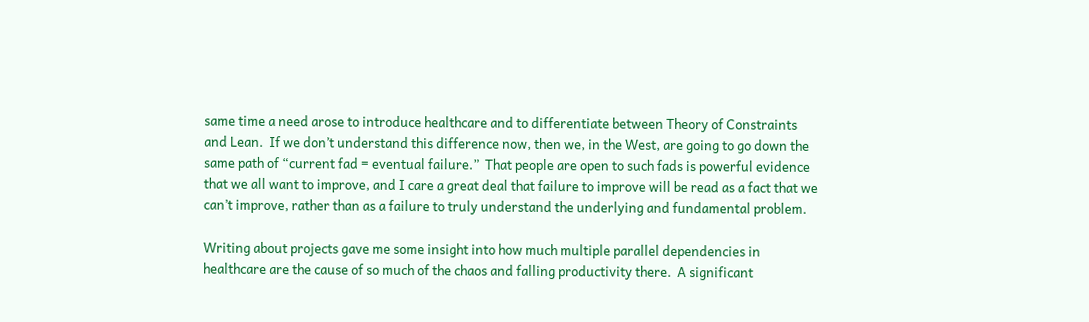same time a need arose to introduce healthcare and to differentiate between Theory of Constraints and Lean.  If we don’t understand this difference now, then we, in the West, are going to go down the same path of “current fad = eventual failure.”  That people are open to such fads is powerful evidence that we all want to improve, and I care a great deal that failure to improve will be read as a fact that we can’t improve, rather than as a failure to truly understand the underlying and fundamental problem.

Writing about projects gave me some insight into how much multiple parallel dependencies in healthcare are the cause of so much of the chaos and falling productivity there.  A significant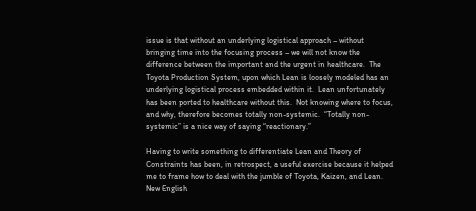issue is that without an underlying logistical approach – without bringing time into the focusing process – we will not know the difference between the important and the urgent in healthcare.  The Toyota Production System, upon which Lean is loosely modeled has an underlying logistical process embedded within it.  Lean unfortunately has been ported to healthcare without this.  Not knowing where to focus, and why, therefore becomes totally non-systemic.  “Totally non-systemic” is a nice way of saying “reactionary.”

Having to write something to differentiate Lean and Theory of Constraints has been, in retrospect, a useful exercise because it helped me to frame how to deal with the jumble of Toyota, Kaizen, and Lean.  New English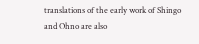translations of the early work of Shingo and Ohno are also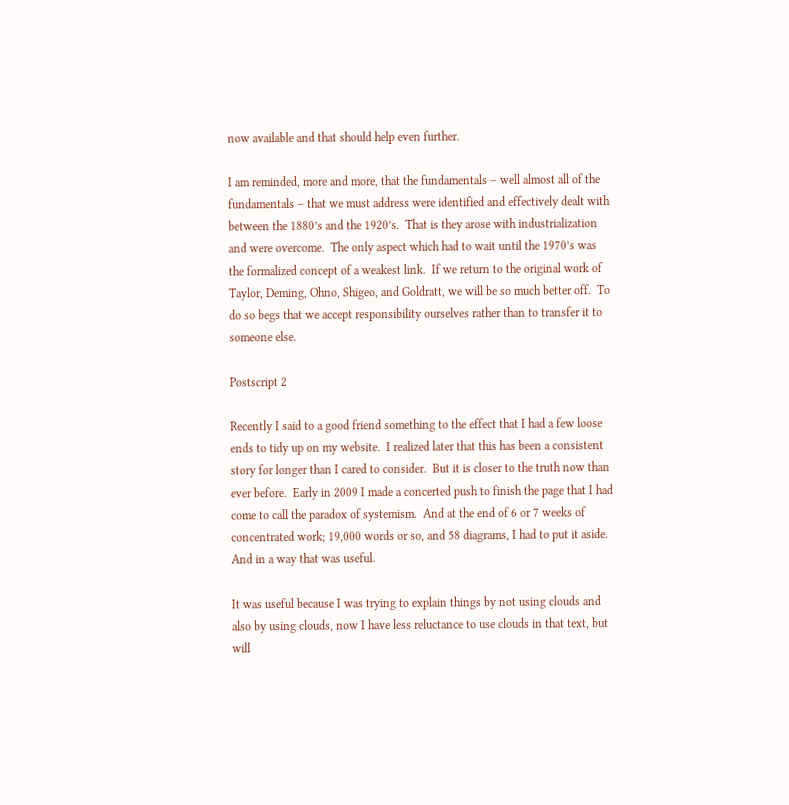now available and that should help even further.

I am reminded, more and more, that the fundamentals – well almost all of the fundamentals – that we must address were identified and effectively dealt with between the 1880’s and the 1920’s.  That is they arose with industrialization and were overcome.  The only aspect which had to wait until the 1970’s was the formalized concept of a weakest link.  If we return to the original work of Taylor, Deming, Ohno, Shigeo, and Goldratt, we will be so much better off.  To do so begs that we accept responsibility ourselves rather than to transfer it to someone else.

Postscript 2

Recently I said to a good friend something to the effect that I had a few loose ends to tidy up on my website.  I realized later that this has been a consistent story for longer than I cared to consider.  But it is closer to the truth now than ever before.  Early in 2009 I made a concerted push to finish the page that I had come to call the paradox of systemism.  And at the end of 6 or 7 weeks of concentrated work; 19,000 words or so, and 58 diagrams, I had to put it aside.  And in a way that was useful.

It was useful because I was trying to explain things by not using clouds and also by using clouds, now I have less reluctance to use clouds in that text, but will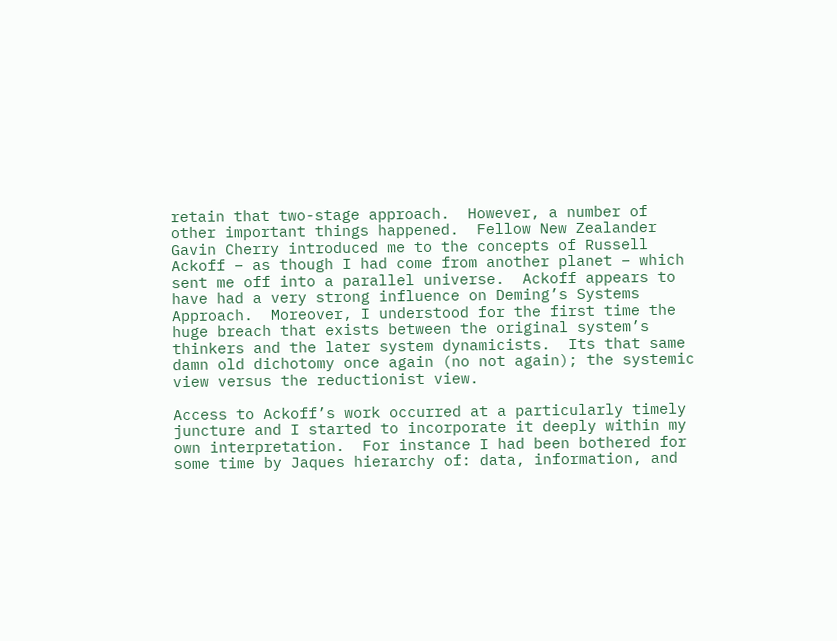retain that two-stage approach.  However, a number of other important things happened.  Fellow New Zealander Gavin Cherry introduced me to the concepts of Russell Ackoff – as though I had come from another planet – which sent me off into a parallel universe.  Ackoff appears to have had a very strong influence on Deming’s Systems Approach.  Moreover, I understood for the first time the huge breach that exists between the original system’s thinkers and the later system dynamicists.  Its that same damn old dichotomy once again (no not again); the systemic view versus the reductionist view.

Access to Ackoff’s work occurred at a particularly timely juncture and I started to incorporate it deeply within my own interpretation.  For instance I had been bothered for some time by Jaques hierarchy of: data, information, and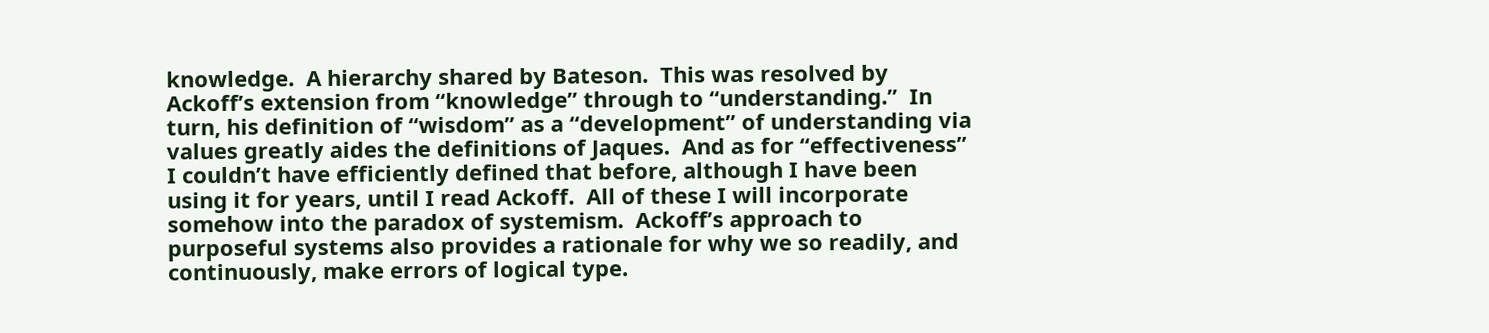knowledge.  A hierarchy shared by Bateson.  This was resolved by Ackoff’s extension from “knowledge” through to “understanding.”  In turn, his definition of “wisdom” as a “development” of understanding via values greatly aides the definitions of Jaques.  And as for “effectiveness” I couldn’t have efficiently defined that before, although I have been using it for years, until I read Ackoff.  All of these I will incorporate somehow into the paradox of systemism.  Ackoff’s approach to purposeful systems also provides a rationale for why we so readily, and continuously, make errors of logical type.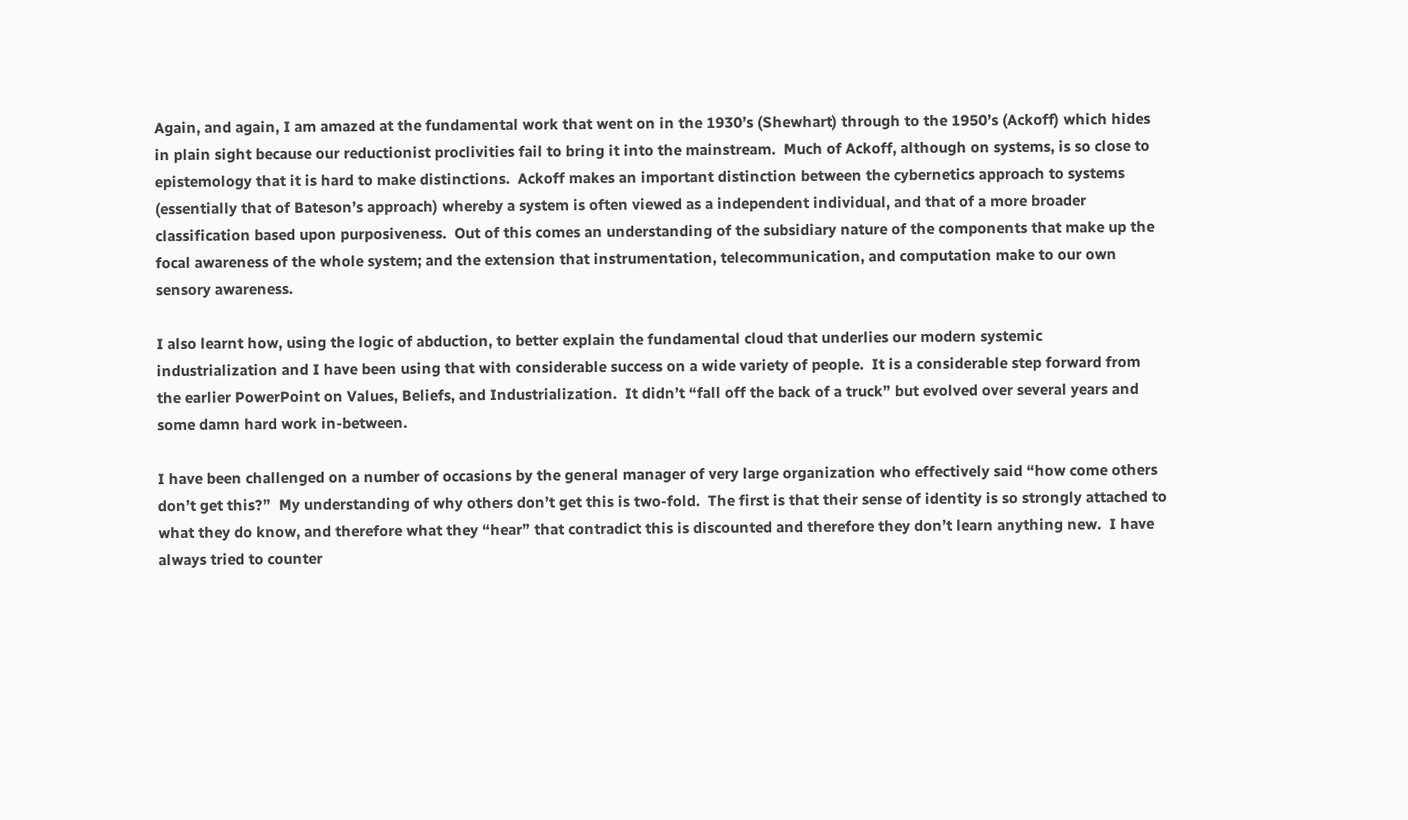Again, and again, I am amazed at the fundamental work that went on in the 1930’s (Shewhart) through to the 1950’s (Ackoff) which hides in plain sight because our reductionist proclivities fail to bring it into the mainstream.  Much of Ackoff, although on systems, is so close to epistemology that it is hard to make distinctions.  Ackoff makes an important distinction between the cybernetics approach to systems (essentially that of Bateson’s approach) whereby a system is often viewed as a independent individual, and that of a more broader classification based upon purposiveness.  Out of this comes an understanding of the subsidiary nature of the components that make up the focal awareness of the whole system; and the extension that instrumentation, telecommunication, and computation make to our own sensory awareness.

I also learnt how, using the logic of abduction, to better explain the fundamental cloud that underlies our modern systemic industrialization and I have been using that with considerable success on a wide variety of people.  It is a considerable step forward from the earlier PowerPoint on Values, Beliefs, and Industrialization.  It didn’t “fall off the back of a truck” but evolved over several years and some damn hard work in-between.

I have been challenged on a number of occasions by the general manager of very large organization who effectively said “how come others don’t get this?”  My understanding of why others don’t get this is two-fold.  The first is that their sense of identity is so strongly attached to what they do know, and therefore what they “hear” that contradict this is discounted and therefore they don’t learn anything new.  I have always tried to counter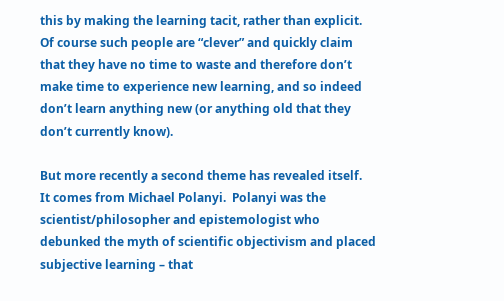this by making the learning tacit, rather than explicit.  Of course such people are “clever” and quickly claim that they have no time to waste and therefore don’t make time to experience new learning, and so indeed don’t learn anything new (or anything old that they don’t currently know).

But more recently a second theme has revealed itself.  It comes from Michael Polanyi.  Polanyi was the scientist/philosopher and epistemologist who debunked the myth of scientific objectivism and placed subjective learning – that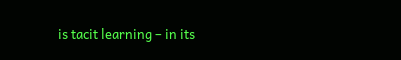is tacit learning – in its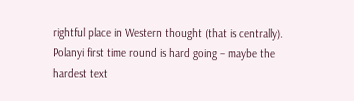rightful place in Western thought (that is centrally).  Polanyi first time round is hard going – maybe the hardest text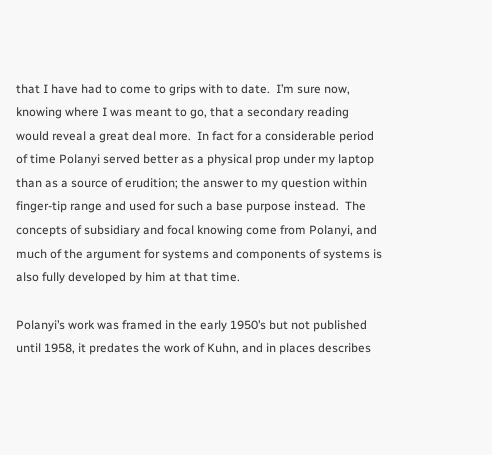that I have had to come to grips with to date.  I’m sure now, knowing where I was meant to go, that a secondary reading would reveal a great deal more.  In fact for a considerable period of time Polanyi served better as a physical prop under my laptop than as a source of erudition; the answer to my question within finger-tip range and used for such a base purpose instead.  The concepts of subsidiary and focal knowing come from Polanyi, and much of the argument for systems and components of systems is also fully developed by him at that time.

Polanyi’s work was framed in the early 1950’s but not published until 1958, it predates the work of Kuhn, and in places describes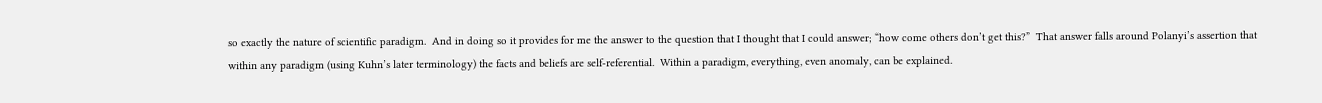so exactly the nature of scientific paradigm.  And in doing so it provides for me the answer to the question that I thought that I could answer; “how come others don’t get this?”  That answer falls around Polanyi’s assertion that within any paradigm (using Kuhn’s later terminology) the facts and beliefs are self-referential.  Within a paradigm, everything, even anomaly, can be explained.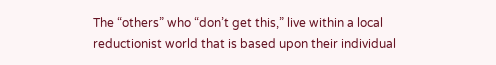The “others” who “don’t get this,” live within a local reductionist world that is based upon their individual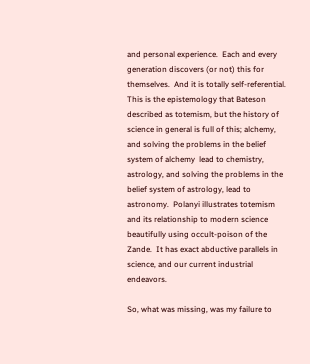and personal experience.  Each and every generation discovers (or not) this for themselves.  And it is totally self-referential.  This is the epistemology that Bateson described as totemism, but the history of science in general is full of this; alchemy, and solving the problems in the belief system of alchemy  lead to chemistry, astrology, and solving the problems in the belief system of astrology, lead to astronomy.  Polanyi illustrates totemism and its relationship to modern science beautifully using occult-poison of the Zande.  It has exact abductive parallels in science, and our current industrial endeavors.

So, what was missing, was my failure to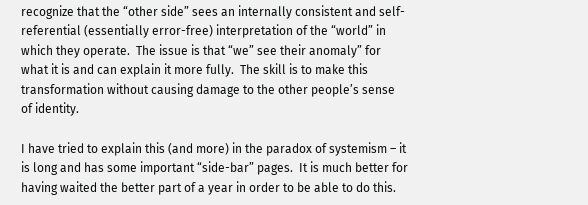recognize that the “other side” sees an internally consistent and self-referential (essentially error-free) interpretation of the “world” in which they operate.  The issue is that “we” see their anomaly” for what it is and can explain it more fully.  The skill is to make this transformation without causing damage to the other people’s sense of identity.

I have tried to explain this (and more) in the paradox of systemism – it is long and has some important “side-bar” pages.  It is much better for having waited the better part of a year in order to be able to do this.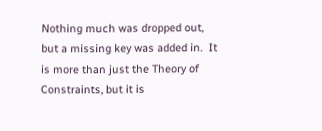Nothing much was dropped out, but a missing key was added in.  It is more than just the Theory of Constraints, but it is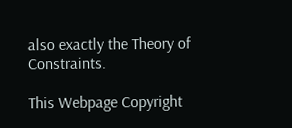also exactly the Theory of Constraints.

This Webpage Copyright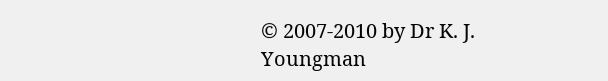© 2007-2010 by Dr K. J. Youngman